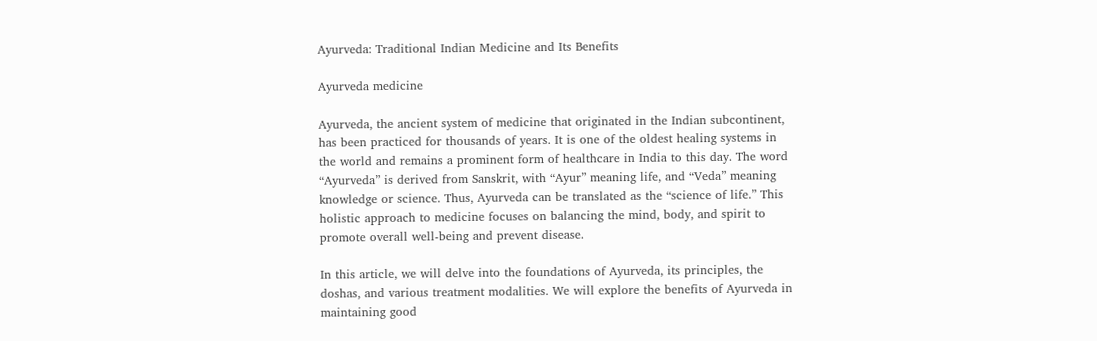Ayurveda: Traditional Indian Medicine and Its Benefits

Ayurveda medicine

Ayurveda, the ancient system of medicine that originated in the Indian subcontinent, has been practiced for thousands of years. It is one of the oldest healing systems in the world and remains a prominent form of healthcare in India to this day. The word “Ayurveda” is derived from Sanskrit, with “Ayur” meaning life, and “Veda” meaning knowledge or science. Thus, Ayurveda can be translated as the “science of life.” This holistic approach to medicine focuses on balancing the mind, body, and spirit to promote overall well-being and prevent disease.

In this article, we will delve into the foundations of Ayurveda, its principles, the doshas, and various treatment modalities. We will explore the benefits of Ayurveda in maintaining good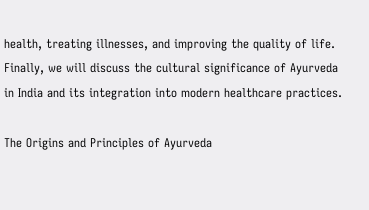health, treating illnesses, and improving the quality of life. Finally, we will discuss the cultural significance of Ayurveda in India and its integration into modern healthcare practices.

The Origins and Principles of Ayurveda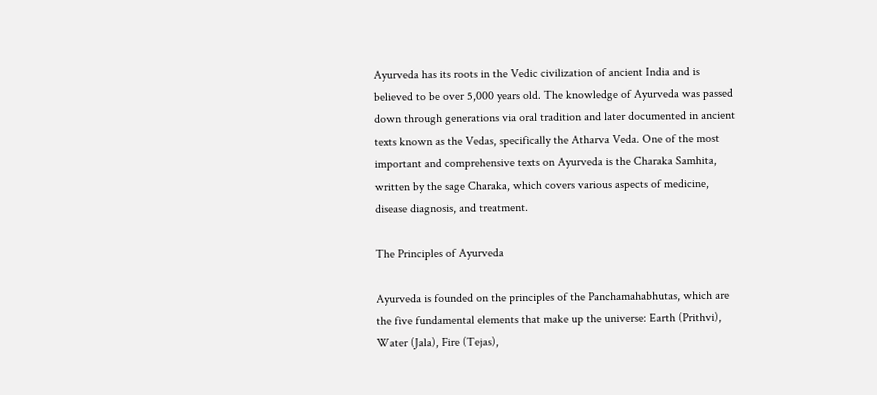Ayurveda has its roots in the Vedic civilization of ancient India and is believed to be over 5,000 years old. The knowledge of Ayurveda was passed down through generations via oral tradition and later documented in ancient texts known as the Vedas, specifically the Atharva Veda. One of the most important and comprehensive texts on Ayurveda is the Charaka Samhita, written by the sage Charaka, which covers various aspects of medicine, disease diagnosis, and treatment.

The Principles of Ayurveda

Ayurveda is founded on the principles of the Panchamahabhutas, which are the five fundamental elements that make up the universe: Earth (Prithvi), Water (Jala), Fire (Tejas),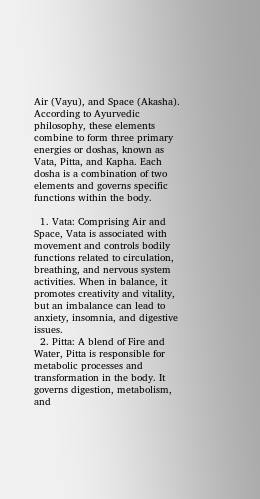Air (Vayu), and Space (Akasha). According to Ayurvedic philosophy, these elements combine to form three primary energies or doshas, known as Vata, Pitta, and Kapha. Each dosha is a combination of two elements and governs specific functions within the body.

  1. Vata: Comprising Air and Space, Vata is associated with movement and controls bodily functions related to circulation, breathing, and nervous system activities. When in balance, it promotes creativity and vitality, but an imbalance can lead to anxiety, insomnia, and digestive issues.
  2. Pitta: A blend of Fire and Water, Pitta is responsible for metabolic processes and transformation in the body. It governs digestion, metabolism, and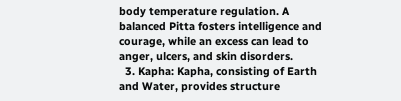body temperature regulation. A balanced Pitta fosters intelligence and courage, while an excess can lead to anger, ulcers, and skin disorders.
  3. Kapha: Kapha, consisting of Earth and Water, provides structure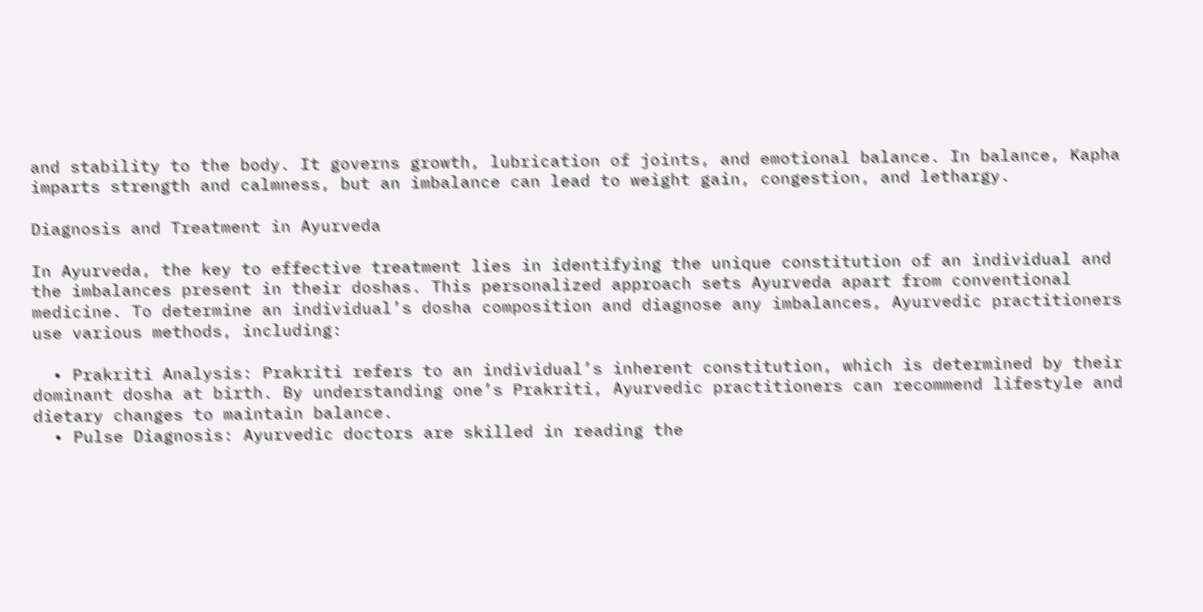and stability to the body. It governs growth, lubrication of joints, and emotional balance. In balance, Kapha imparts strength and calmness, but an imbalance can lead to weight gain, congestion, and lethargy.

Diagnosis and Treatment in Ayurveda

In Ayurveda, the key to effective treatment lies in identifying the unique constitution of an individual and the imbalances present in their doshas. This personalized approach sets Ayurveda apart from conventional medicine. To determine an individual’s dosha composition and diagnose any imbalances, Ayurvedic practitioners use various methods, including:

  • Prakriti Analysis: Prakriti refers to an individual’s inherent constitution, which is determined by their dominant dosha at birth. By understanding one’s Prakriti, Ayurvedic practitioners can recommend lifestyle and dietary changes to maintain balance.
  • Pulse Diagnosis: Ayurvedic doctors are skilled in reading the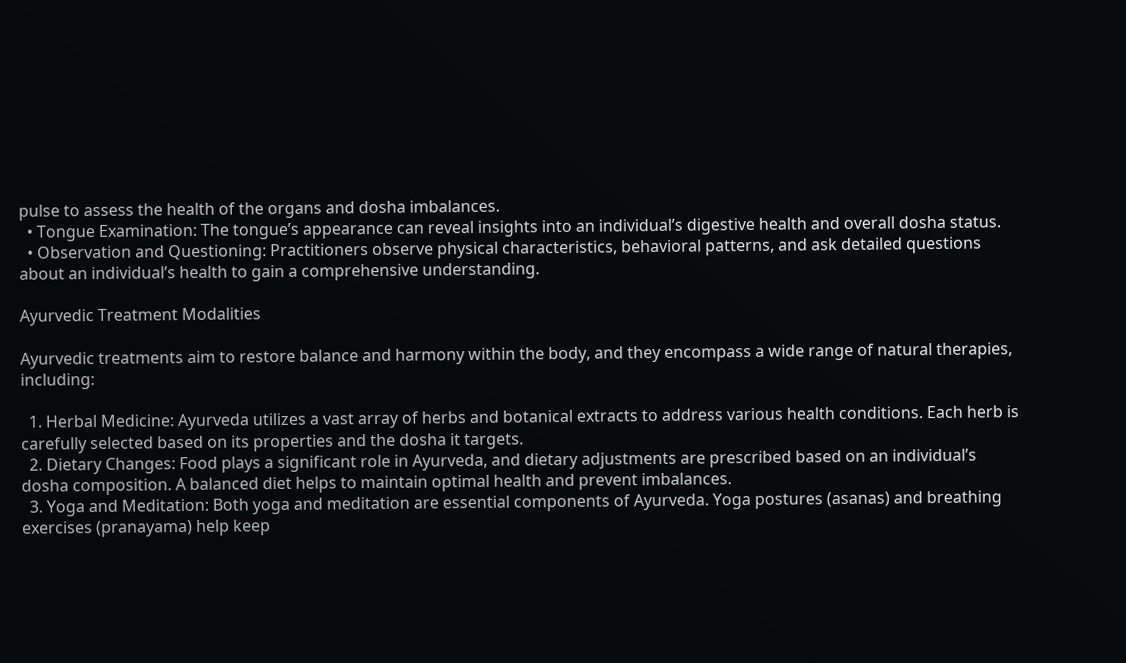pulse to assess the health of the organs and dosha imbalances.
  • Tongue Examination: The tongue’s appearance can reveal insights into an individual’s digestive health and overall dosha status.
  • Observation and Questioning: Practitioners observe physical characteristics, behavioral patterns, and ask detailed questions about an individual’s health to gain a comprehensive understanding.

Ayurvedic Treatment Modalities

Ayurvedic treatments aim to restore balance and harmony within the body, and they encompass a wide range of natural therapies, including:

  1. Herbal Medicine: Ayurveda utilizes a vast array of herbs and botanical extracts to address various health conditions. Each herb is carefully selected based on its properties and the dosha it targets.
  2. Dietary Changes: Food plays a significant role in Ayurveda, and dietary adjustments are prescribed based on an individual’s dosha composition. A balanced diet helps to maintain optimal health and prevent imbalances.
  3. Yoga and Meditation: Both yoga and meditation are essential components of Ayurveda. Yoga postures (asanas) and breathing exercises (pranayama) help keep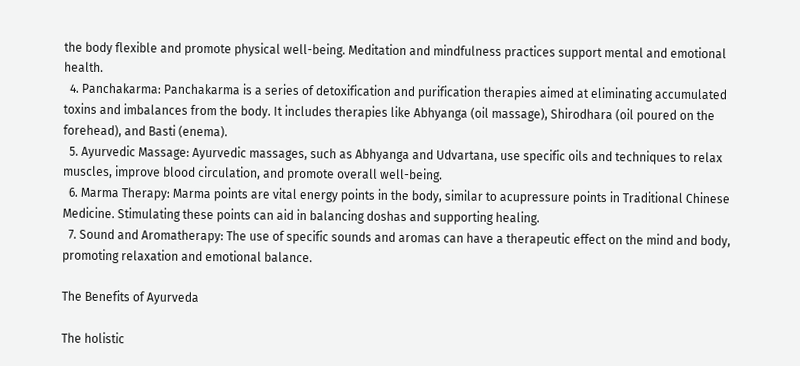the body flexible and promote physical well-being. Meditation and mindfulness practices support mental and emotional health.
  4. Panchakarma: Panchakarma is a series of detoxification and purification therapies aimed at eliminating accumulated toxins and imbalances from the body. It includes therapies like Abhyanga (oil massage), Shirodhara (oil poured on the forehead), and Basti (enema).
  5. Ayurvedic Massage: Ayurvedic massages, such as Abhyanga and Udvartana, use specific oils and techniques to relax muscles, improve blood circulation, and promote overall well-being.
  6. Marma Therapy: Marma points are vital energy points in the body, similar to acupressure points in Traditional Chinese Medicine. Stimulating these points can aid in balancing doshas and supporting healing.
  7. Sound and Aromatherapy: The use of specific sounds and aromas can have a therapeutic effect on the mind and body, promoting relaxation and emotional balance.

The Benefits of Ayurveda

The holistic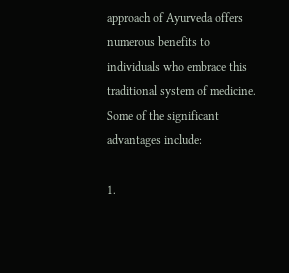approach of Ayurveda offers numerous benefits to individuals who embrace this traditional system of medicine. Some of the significant advantages include:

1.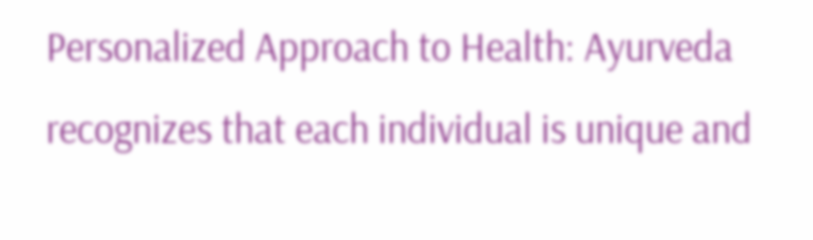Personalized Approach to Health: Ayurveda recognizes that each individual is unique and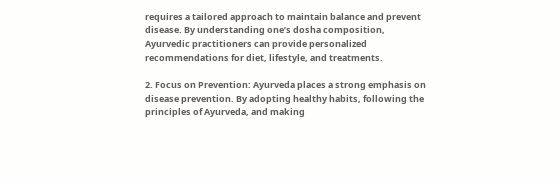requires a tailored approach to maintain balance and prevent disease. By understanding one’s dosha composition, Ayurvedic practitioners can provide personalized recommendations for diet, lifestyle, and treatments.

2. Focus on Prevention: Ayurveda places a strong emphasis on disease prevention. By adopting healthy habits, following the principles of Ayurveda, and making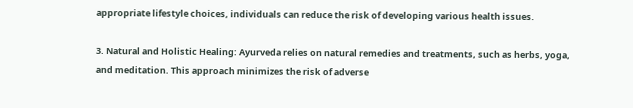appropriate lifestyle choices, individuals can reduce the risk of developing various health issues.

3. Natural and Holistic Healing: Ayurveda relies on natural remedies and treatments, such as herbs, yoga, and meditation. This approach minimizes the risk of adverse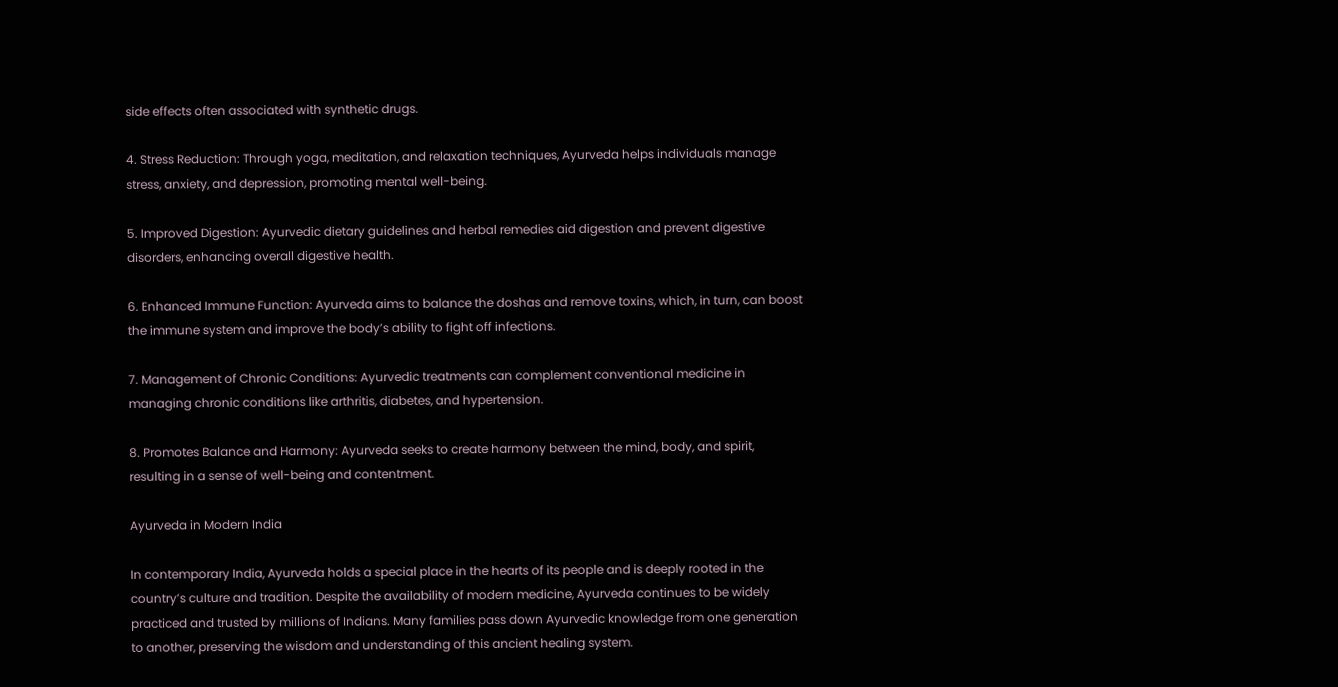side effects often associated with synthetic drugs.

4. Stress Reduction: Through yoga, meditation, and relaxation techniques, Ayurveda helps individuals manage stress, anxiety, and depression, promoting mental well-being.

5. Improved Digestion: Ayurvedic dietary guidelines and herbal remedies aid digestion and prevent digestive disorders, enhancing overall digestive health.

6. Enhanced Immune Function: Ayurveda aims to balance the doshas and remove toxins, which, in turn, can boost the immune system and improve the body’s ability to fight off infections.

7. Management of Chronic Conditions: Ayurvedic treatments can complement conventional medicine in managing chronic conditions like arthritis, diabetes, and hypertension.

8. Promotes Balance and Harmony: Ayurveda seeks to create harmony between the mind, body, and spirit, resulting in a sense of well-being and contentment.

Ayurveda in Modern India

In contemporary India, Ayurveda holds a special place in the hearts of its people and is deeply rooted in the country’s culture and tradition. Despite the availability of modern medicine, Ayurveda continues to be widely practiced and trusted by millions of Indians. Many families pass down Ayurvedic knowledge from one generation to another, preserving the wisdom and understanding of this ancient healing system.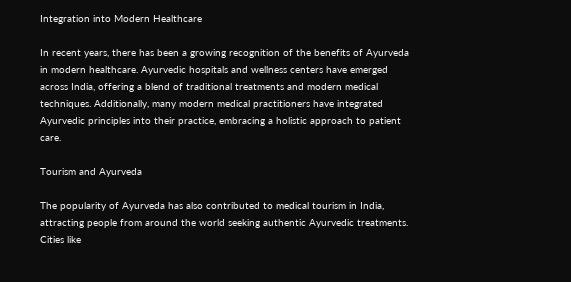Integration into Modern Healthcare

In recent years, there has been a growing recognition of the benefits of Ayurveda in modern healthcare. Ayurvedic hospitals and wellness centers have emerged across India, offering a blend of traditional treatments and modern medical techniques. Additionally, many modern medical practitioners have integrated Ayurvedic principles into their practice, embracing a holistic approach to patient care.

Tourism and Ayurveda

The popularity of Ayurveda has also contributed to medical tourism in India, attracting people from around the world seeking authentic Ayurvedic treatments. Cities like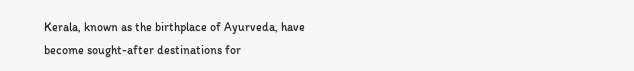Kerala, known as the birthplace of Ayurveda, have become sought-after destinations for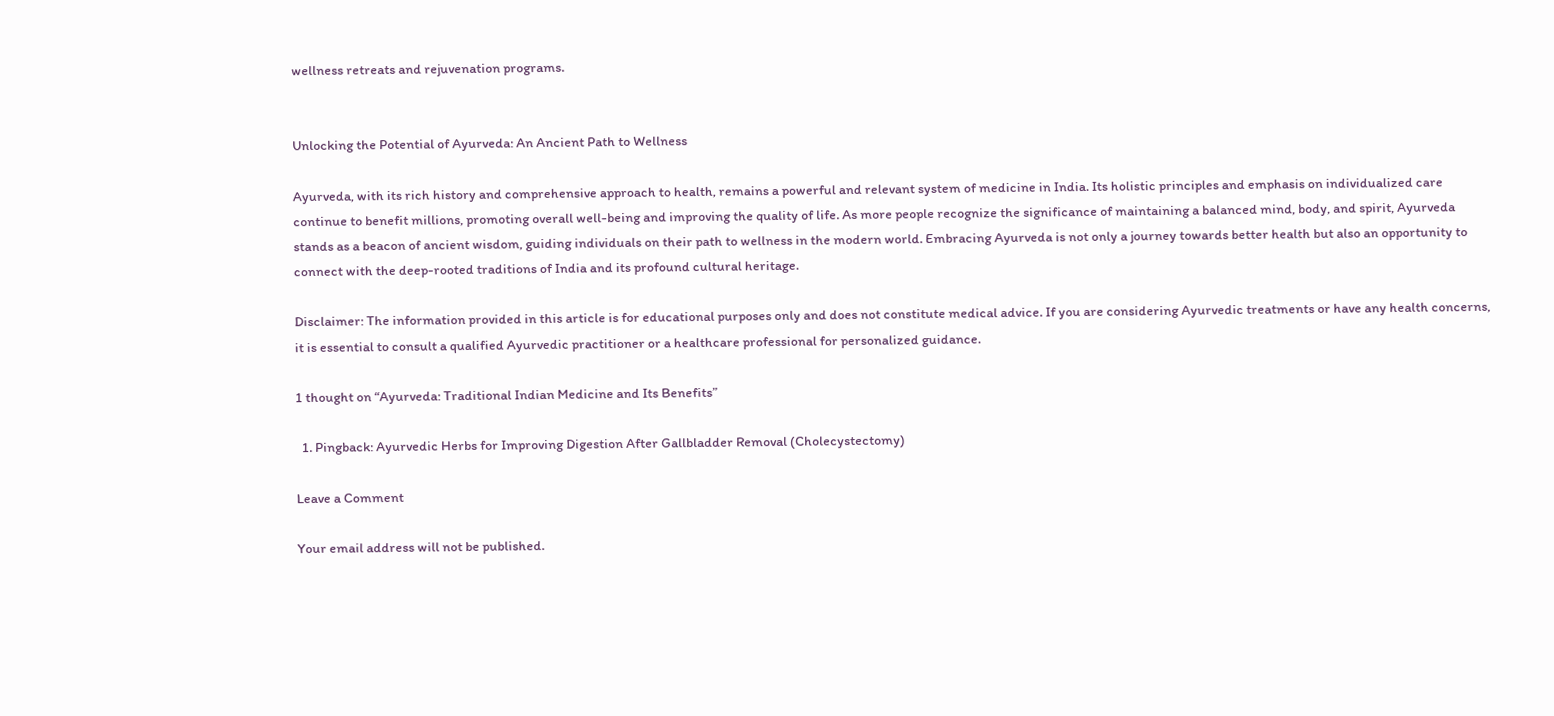wellness retreats and rejuvenation programs.


Unlocking the Potential of Ayurveda: An Ancient Path to Wellness

Ayurveda, with its rich history and comprehensive approach to health, remains a powerful and relevant system of medicine in India. Its holistic principles and emphasis on individualized care continue to benefit millions, promoting overall well-being and improving the quality of life. As more people recognize the significance of maintaining a balanced mind, body, and spirit, Ayurveda stands as a beacon of ancient wisdom, guiding individuals on their path to wellness in the modern world. Embracing Ayurveda is not only a journey towards better health but also an opportunity to connect with the deep-rooted traditions of India and its profound cultural heritage.

Disclaimer: The information provided in this article is for educational purposes only and does not constitute medical advice. If you are considering Ayurvedic treatments or have any health concerns, it is essential to consult a qualified Ayurvedic practitioner or a healthcare professional for personalized guidance.

1 thought on “Ayurveda: Traditional Indian Medicine and Its Benefits”

  1. Pingback: Ayurvedic Herbs for Improving Digestion After Gallbladder Removal (Cholecystectomy)

Leave a Comment

Your email address will not be published.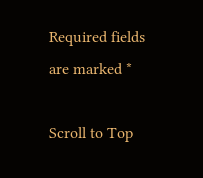Required fields are marked *

Scroll to Top